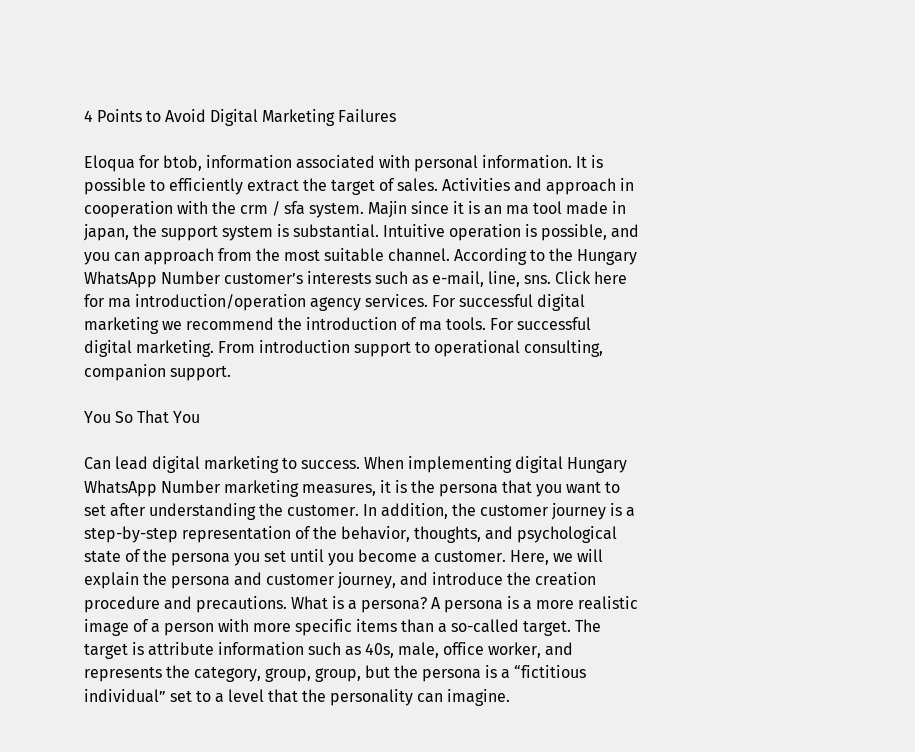4 Points to Avoid Digital Marketing Failures

Eloqua for btob, information associated with personal information. It is possible to efficiently extract the target of sales. Activities and approach in cooperation with the crm / sfa system. Majin since it is an ma tool made in japan, the support system is substantial. Intuitive operation is possible, and you can approach from the most suitable channel. According to the Hungary WhatsApp Number customer’s interests such as e-mail, line, sns. Click here for ma introduction/operation agency services. For successful digital marketing we recommend the introduction of ma tools. For successful digital marketing. From introduction support to operational consulting, companion support.

You So That You

Can lead digital marketing to success. When implementing digital Hungary WhatsApp Number marketing measures, it is the persona that you want to set after understanding the customer. In addition, the customer journey is a step-by-step representation of the behavior, thoughts, and psychological state of the persona you set until you become a customer. Here, we will explain the persona and customer journey, and introduce the creation procedure and precautions. What is a persona? A persona is a more realistic image of a person with more specific items than a so-called target. The target is attribute information such as 40s, male, office worker, and represents the category, group, group, but the persona is a “fictitious individual” set to a level that the personality can imagine.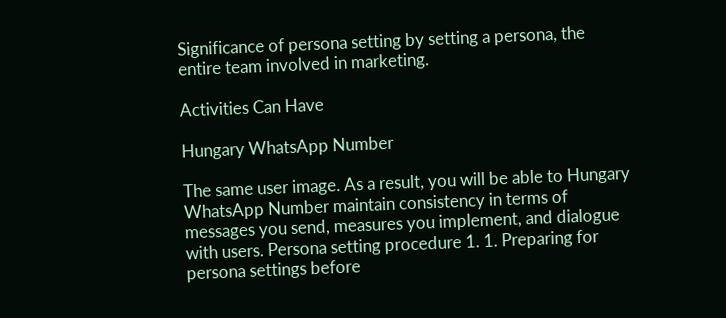Significance of persona setting by setting a persona, the entire team involved in marketing.

Activities Can Have

Hungary WhatsApp Number

The same user image. As a result, you will be able to Hungary WhatsApp Number maintain consistency in terms of messages you send, measures you implement, and dialogue with users. Persona setting procedure 1. 1. Preparing for persona settings before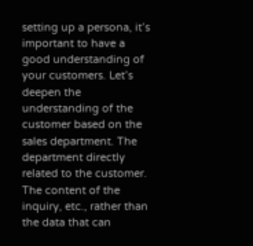setting up a persona, it’s important to have a good understanding of your customers. Let’s deepen the understanding of the customer based on the sales department. The department directly related to the customer. The content of the inquiry, etc., rather than the data that can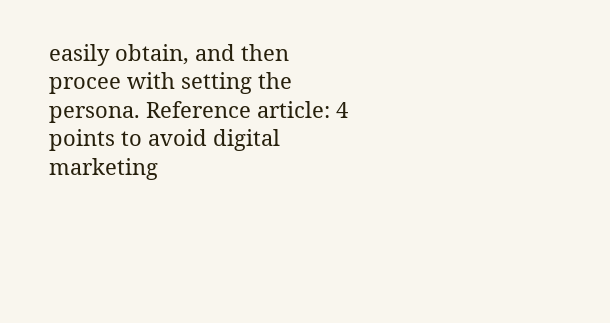easily obtain, and then procee with setting the persona. Reference article: 4 points to avoid digital marketing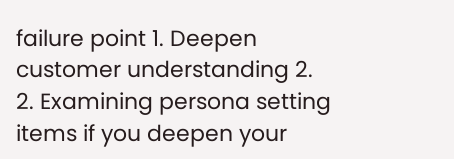failure point 1. Deepen customer understanding 2. 2. Examining persona setting items if you deepen your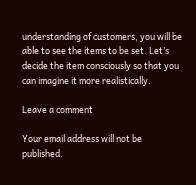understanding of customers, you will be able to see the items to be set. Let’s decide the item consciously so that you can imagine it more realistically.

Leave a comment

Your email address will not be published.